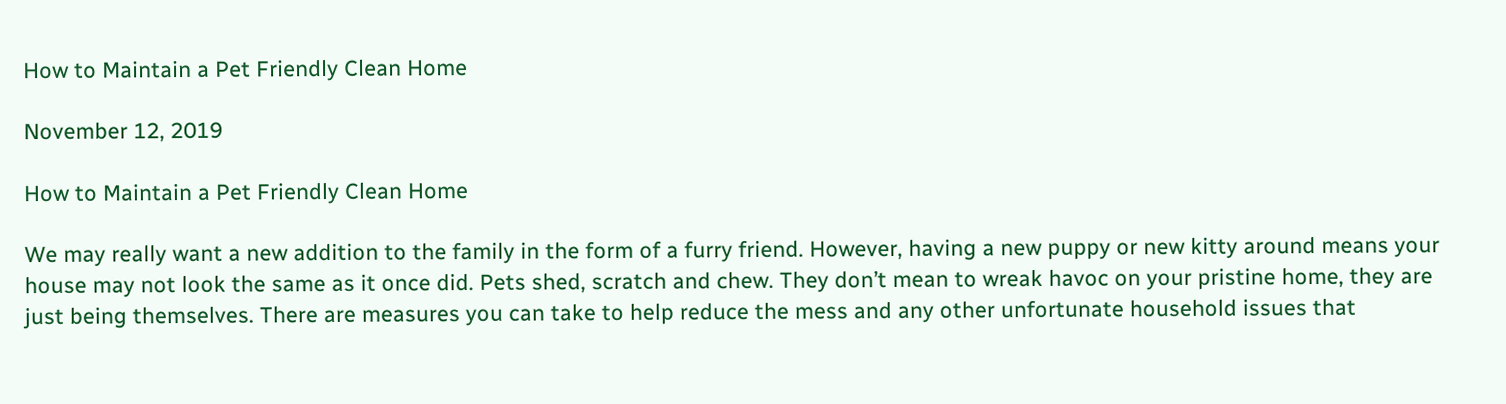How to Maintain a Pet Friendly Clean Home

November 12, 2019

How to Maintain a Pet Friendly Clean Home

We may really want a new addition to the family in the form of a furry friend. However, having a new puppy or new kitty around means your house may not look the same as it once did. Pets shed, scratch and chew. They don’t mean to wreak havoc on your pristine home, they are just being themselves. There are measures you can take to help reduce the mess and any other unfortunate household issues that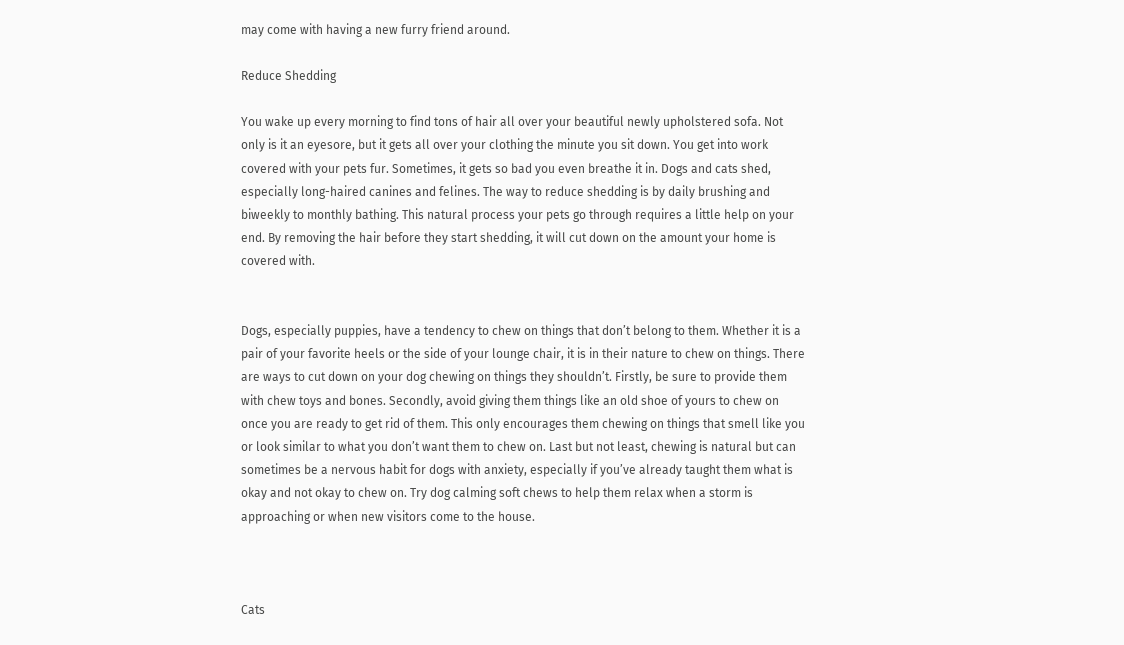may come with having a new furry friend around.

Reduce Shedding

You wake up every morning to find tons of hair all over your beautiful newly upholstered sofa. Not only is it an eyesore, but it gets all over your clothing the minute you sit down. You get into work covered with your pets fur. Sometimes, it gets so bad you even breathe it in. Dogs and cats shed, especially long-haired canines and felines. The way to reduce shedding is by daily brushing and biweekly to monthly bathing. This natural process your pets go through requires a little help on your end. By removing the hair before they start shedding, it will cut down on the amount your home is covered with.


Dogs, especially puppies, have a tendency to chew on things that don’t belong to them. Whether it is a pair of your favorite heels or the side of your lounge chair, it is in their nature to chew on things. There are ways to cut down on your dog chewing on things they shouldn’t. Firstly, be sure to provide them with chew toys and bones. Secondly, avoid giving them things like an old shoe of yours to chew on once you are ready to get rid of them. This only encourages them chewing on things that smell like you or look similar to what you don’t want them to chew on. Last but not least, chewing is natural but can sometimes be a nervous habit for dogs with anxiety, especially if you’ve already taught them what is okay and not okay to chew on. Try dog calming soft chews to help them relax when a storm is approaching or when new visitors come to the house.



Cats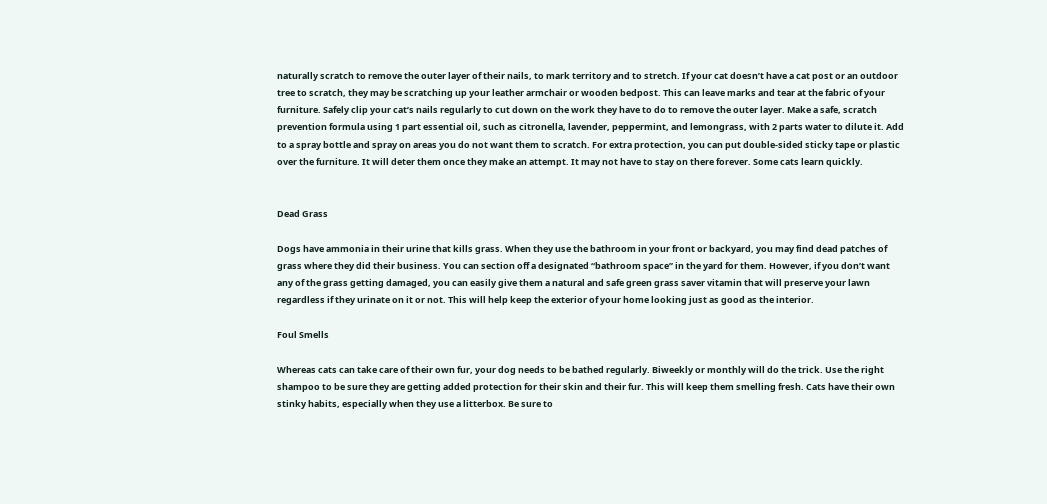naturally scratch to remove the outer layer of their nails, to mark territory and to stretch. If your cat doesn’t have a cat post or an outdoor tree to scratch, they may be scratching up your leather armchair or wooden bedpost. This can leave marks and tear at the fabric of your furniture. Safely clip your cat’s nails regularly to cut down on the work they have to do to remove the outer layer. Make a safe, scratch prevention formula using 1 part essential oil, such as citronella, lavender, peppermint, and lemongrass, with 2 parts water to dilute it. Add to a spray bottle and spray on areas you do not want them to scratch. For extra protection, you can put double-sided sticky tape or plastic over the furniture. It will deter them once they make an attempt. It may not have to stay on there forever. Some cats learn quickly.


Dead Grass

Dogs have ammonia in their urine that kills grass. When they use the bathroom in your front or backyard, you may find dead patches of grass where they did their business. You can section off a designated “bathroom space” in the yard for them. However, if you don’t want any of the grass getting damaged, you can easily give them a natural and safe green grass saver vitamin that will preserve your lawn regardless if they urinate on it or not. This will help keep the exterior of your home looking just as good as the interior.

Foul Smells

Whereas cats can take care of their own fur, your dog needs to be bathed regularly. Biweekly or monthly will do the trick. Use the right shampoo to be sure they are getting added protection for their skin and their fur. This will keep them smelling fresh. Cats have their own stinky habits, especially when they use a litterbox. Be sure to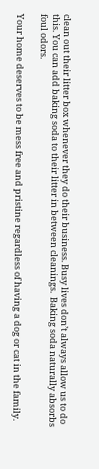clean out their litter box whenever they do their business. Busy lives don’t always allow us to do this. You can add baking soda to their litter in between cleanings.  Baking soda naturally absorbs foul odors.

Your home deserves to be mess free and pristine regardless of having a dog or cat in the family.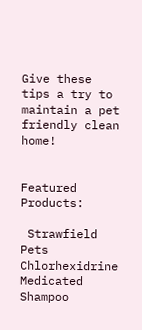Give these tips a try to maintain a pet friendly clean home!


Featured Products:

 Strawfield Pets Chlorhexidrine Medicated Shampoo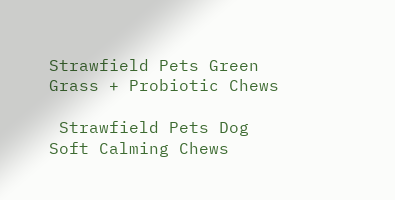Strawfield Pets Green Grass + Probiotic Chews

 Strawfield Pets Dog Soft Calming Chews